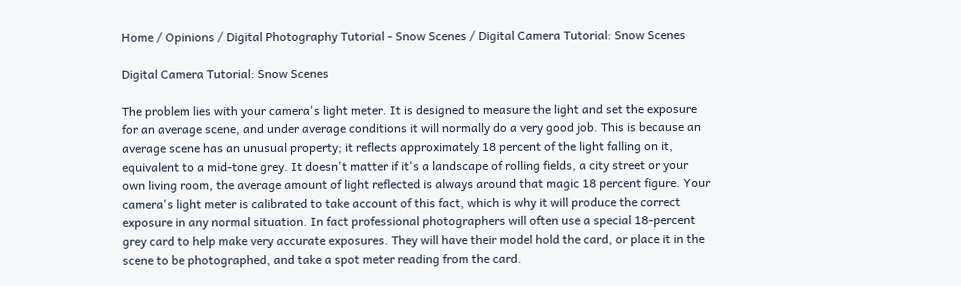Home / Opinions / Digital Photography Tutorial - Snow Scenes / Digital Camera Tutorial: Snow Scenes

Digital Camera Tutorial: Snow Scenes

The problem lies with your camera's light meter. It is designed to measure the light and set the exposure for an average scene, and under average conditions it will normally do a very good job. This is because an average scene has an unusual property; it reflects approximately 18 percent of the light falling on it, equivalent to a mid-tone grey. It doesn't matter if it's a landscape of rolling fields, a city street or your own living room, the average amount of light reflected is always around that magic 18 percent figure. Your camera's light meter is calibrated to take account of this fact, which is why it will produce the correct exposure in any normal situation. In fact professional photographers will often use a special 18-percent grey card to help make very accurate exposures. They will have their model hold the card, or place it in the scene to be photographed, and take a spot meter reading from the card.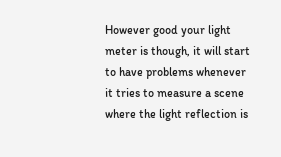However good your light meter is though, it will start to have problems whenever it tries to measure a scene where the light reflection is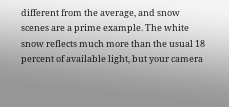different from the average, and snow scenes are a prime example. The white snow reflects much more than the usual 18 percent of available light, but your camera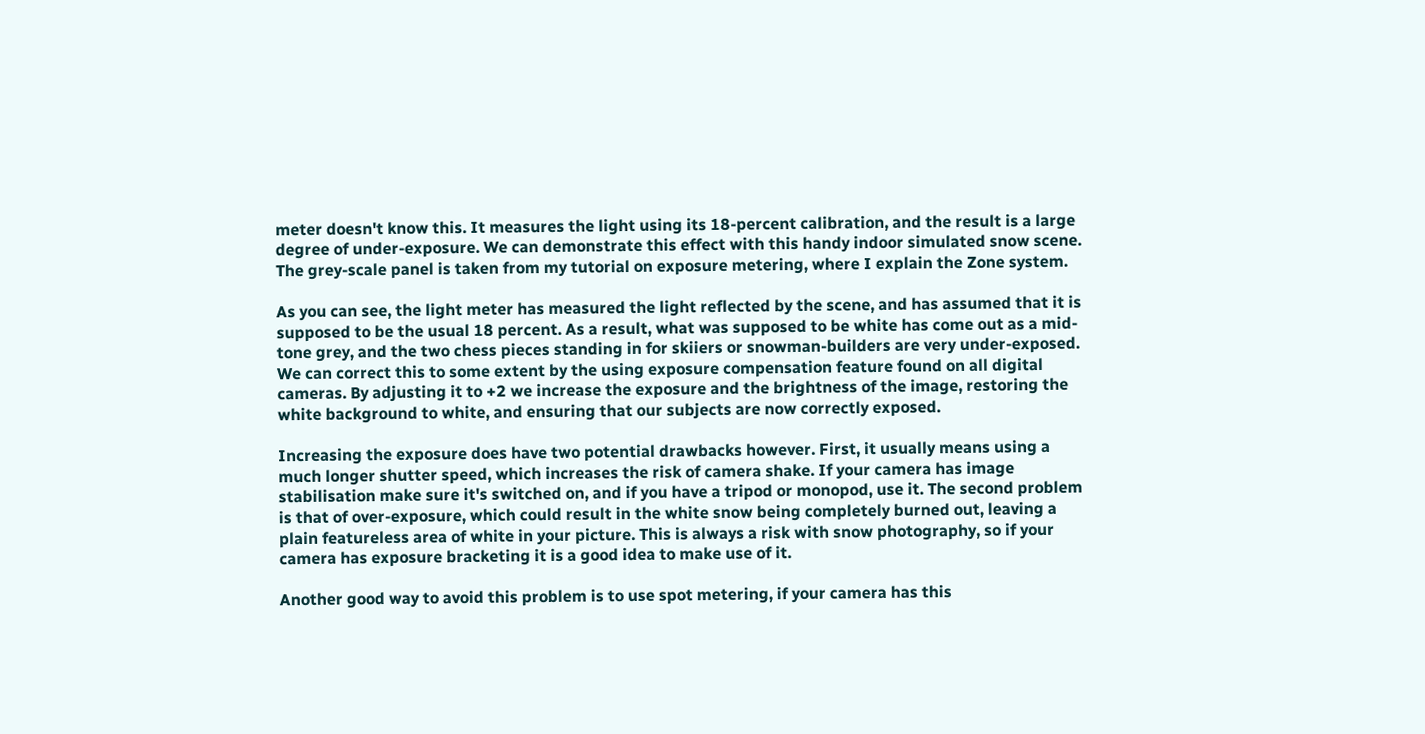meter doesn't know this. It measures the light using its 18-percent calibration, and the result is a large degree of under-exposure. We can demonstrate this effect with this handy indoor simulated snow scene. The grey-scale panel is taken from my tutorial on exposure metering, where I explain the Zone system.

As you can see, the light meter has measured the light reflected by the scene, and has assumed that it is supposed to be the usual 18 percent. As a result, what was supposed to be white has come out as a mid-tone grey, and the two chess pieces standing in for skiiers or snowman-builders are very under-exposed. We can correct this to some extent by the using exposure compensation feature found on all digital cameras. By adjusting it to +2 we increase the exposure and the brightness of the image, restoring the white background to white, and ensuring that our subjects are now correctly exposed.

Increasing the exposure does have two potential drawbacks however. First, it usually means using a much longer shutter speed, which increases the risk of camera shake. If your camera has image stabilisation make sure it's switched on, and if you have a tripod or monopod, use it. The second problem is that of over-exposure, which could result in the white snow being completely burned out, leaving a plain featureless area of white in your picture. This is always a risk with snow photography, so if your camera has exposure bracketing it is a good idea to make use of it.

Another good way to avoid this problem is to use spot metering, if your camera has this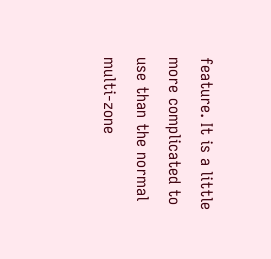feature. It is a little more complicated to use than the normal multi-zone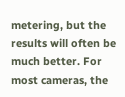metering, but the results will often be much better. For most cameras, the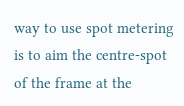way to use spot metering is to aim the centre-spot of the frame at the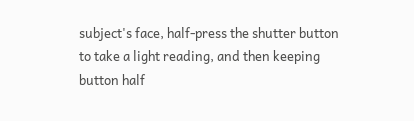subject's face, half-press the shutter button to take a light reading, and then keeping button half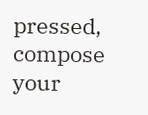pressed, compose your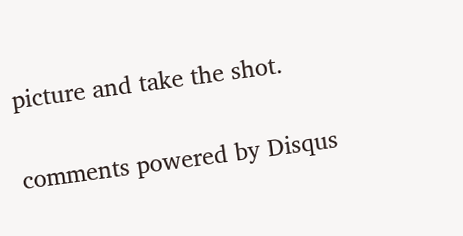picture and take the shot.

comments powered by Disqus